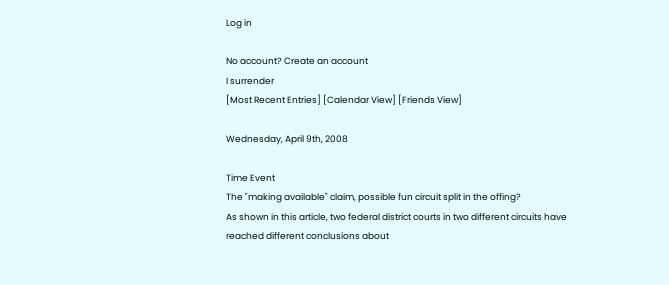Log in

No account? Create an account
I surrender
[Most Recent Entries] [Calendar View] [Friends View]

Wednesday, April 9th, 2008

Time Event
The "making available" claim, possible fun circuit split in the offing?
As shown in this article, two federal district courts in two different circuits have reached different conclusions about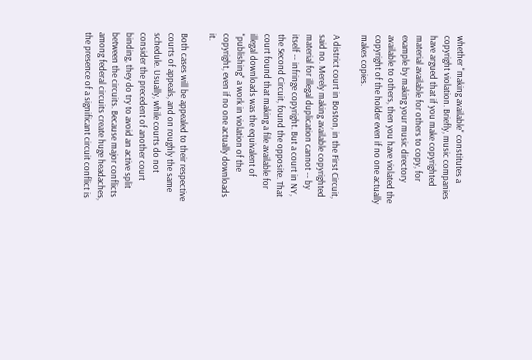whether "making available" constitutes a copyright violation. Briefly, music companies have argued that if you make copyrighted material available for others to copy, for example by making your music directory available to others, then you have violated the copyright of the holder even if no one actually makes copies.

A district court in Boston, in the First Circuit, said no. Merely making available copyrighted material for illegal duplication cannot -- by itself -- infringe copyright. But a court in NY, the Second Circuit, found the opposite. That court found that making a file available for illegal downloads was the equivalent of "publishing" a work in violation of the copyright, even if no one actually downloads it.

Both cases will be appealed to their respective courts of appeals, and on roughly the same schedule. Usually, while courts do not consider the precedent of another court binding, they do try to avoid an active split between the circuits. Because major conflicts among federal circuits create huge headaches, the presence of a significant circuit conflict is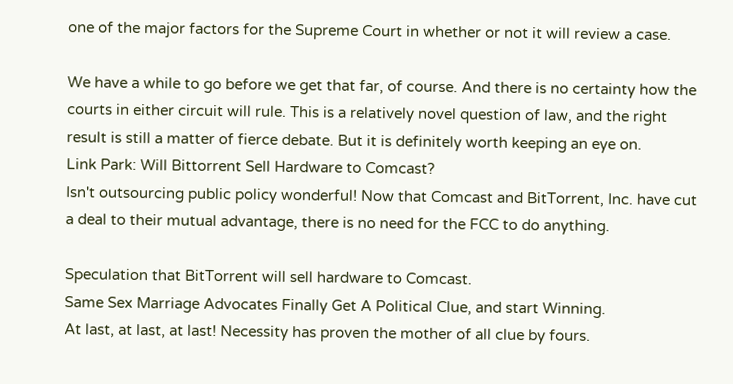one of the major factors for the Supreme Court in whether or not it will review a case.

We have a while to go before we get that far, of course. And there is no certainty how the courts in either circuit will rule. This is a relatively novel question of law, and the right result is still a matter of fierce debate. But it is definitely worth keeping an eye on.
Link Park: Will Bittorrent Sell Hardware to Comcast?
Isn't outsourcing public policy wonderful! Now that Comcast and BitTorrent, Inc. have cut a deal to their mutual advantage, there is no need for the FCC to do anything.

Speculation that BitTorrent will sell hardware to Comcast.
Same Sex Marriage Advocates Finally Get A Political Clue, and start Winning.
At last, at last, at last! Necessity has proven the mother of all clue by fours.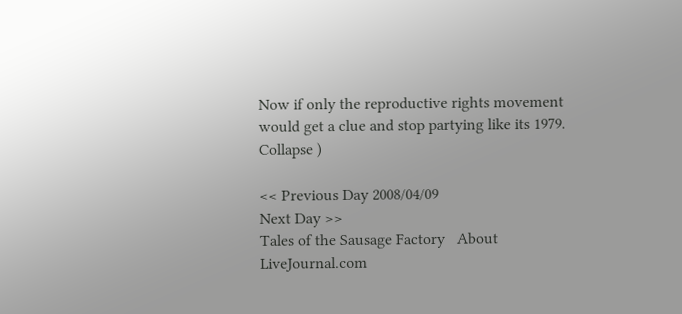Now if only the reproductive rights movement would get a clue and stop partying like its 1979.
Collapse )

<< Previous Day 2008/04/09
Next Day >>
Tales of the Sausage Factory   About LiveJournal.com